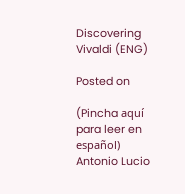Discovering Vivaldi (ENG)

Posted on

(Pincha aquí para leer en español) Antonio Lucio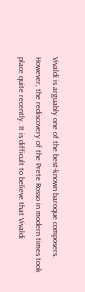Vivaldi is arguably one of the best-known baroque composers. However, the rediscovery of the Prete Rosso in modern times took place quite recently. It is difficult to believe that Vivaldi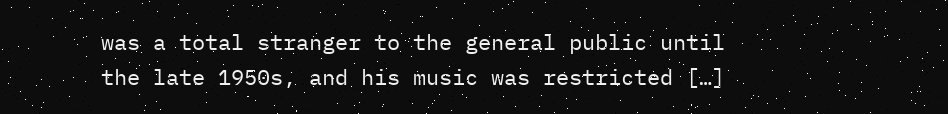was a total stranger to the general public until the late 1950s, and his music was restricted […]